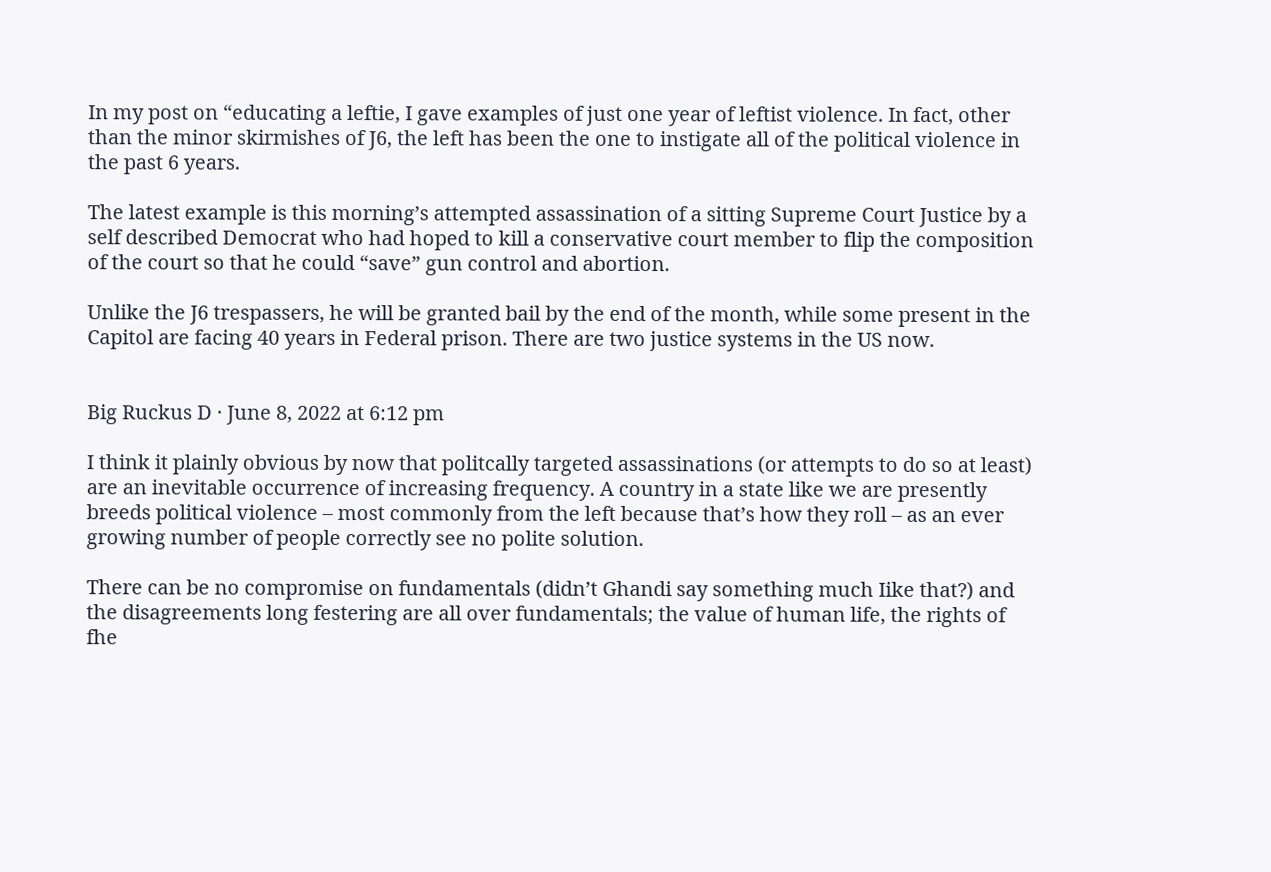In my post on “educating a leftie, I gave examples of just one year of leftist violence. In fact, other than the minor skirmishes of J6, the left has been the one to instigate all of the political violence in the past 6 years.

The latest example is this morning’s attempted assassination of a sitting Supreme Court Justice by a self described Democrat who had hoped to kill a conservative court member to flip the composition of the court so that he could “save” gun control and abortion.

Unlike the J6 trespassers, he will be granted bail by the end of the month, while some present in the Capitol are facing 40 years in Federal prison. There are two justice systems in the US now.


Big Ruckus D · June 8, 2022 at 6:12 pm

I think it plainly obvious by now that politcally targeted assassinations (or attempts to do so at least) are an inevitable occurrence of increasing frequency. A country in a state like we are presently breeds political violence – most commonly from the left because that’s how they roll – as an ever growing number of people correctly see no polite solution.

There can be no compromise on fundamentals (didn’t Ghandi say something much Iike that?) and the disagreements long festering are all over fundamentals; the value of human life, the rights of fhe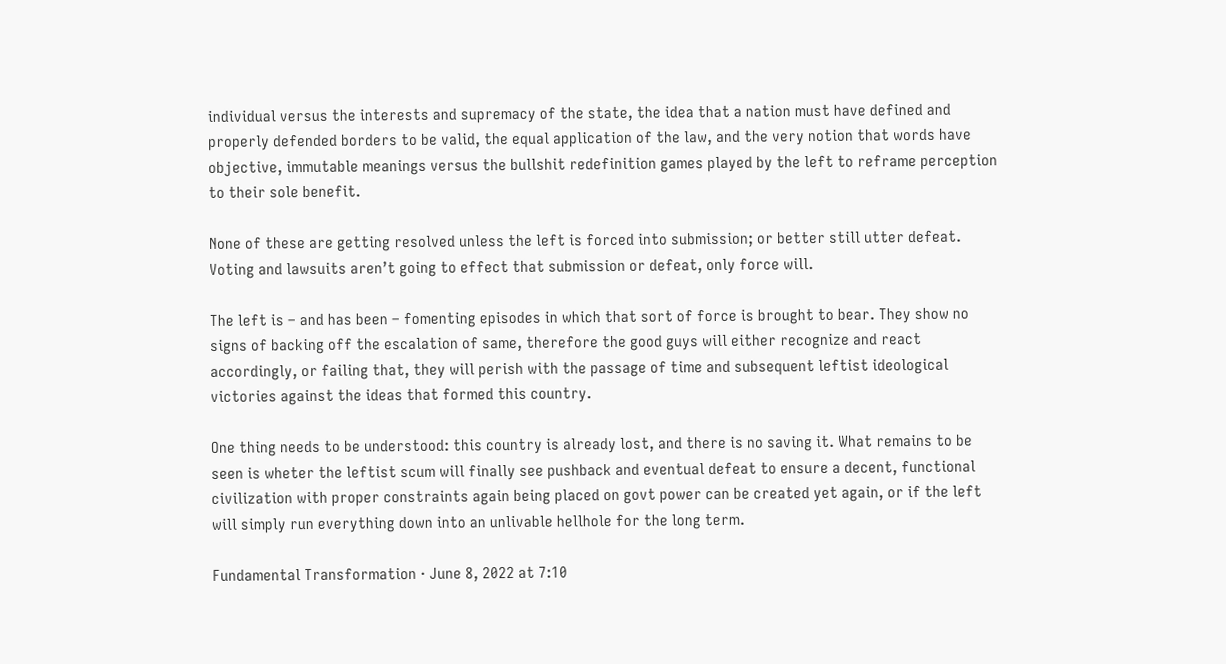individual versus the interests and supremacy of the state, the idea that a nation must have defined and properly defended borders to be valid, the equal application of the law, and the very notion that words have objective, immutable meanings versus the bullshit redefinition games played by the left to reframe perception to their sole benefit.

None of these are getting resolved unless the left is forced into submission; or better still utter defeat. Voting and lawsuits aren’t going to effect that submission or defeat, only force will.

The left is – and has been – fomenting episodes in which that sort of force is brought to bear. They show no signs of backing off the escalation of same, therefore the good guys will either recognize and react accordingly, or failing that, they will perish with the passage of time and subsequent leftist ideological victories against the ideas that formed this country.

One thing needs to be understood: this country is already lost, and there is no saving it. What remains to be seen is wheter the leftist scum will finally see pushback and eventual defeat to ensure a decent, functional civilization with proper constraints again being placed on govt power can be created yet again, or if the left will simply run everything down into an unlivable hellhole for the long term.

Fundamental Transformation · June 8, 2022 at 7:10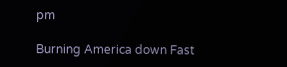pm

Burning America down Fast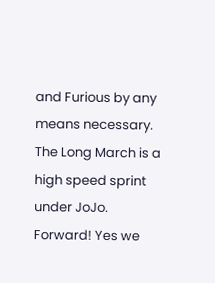and Furious by any means necessary.
The Long March is a high speed sprint under JoJo.
Forward! Yes we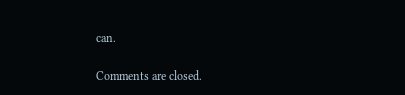can.

Comments are closed.